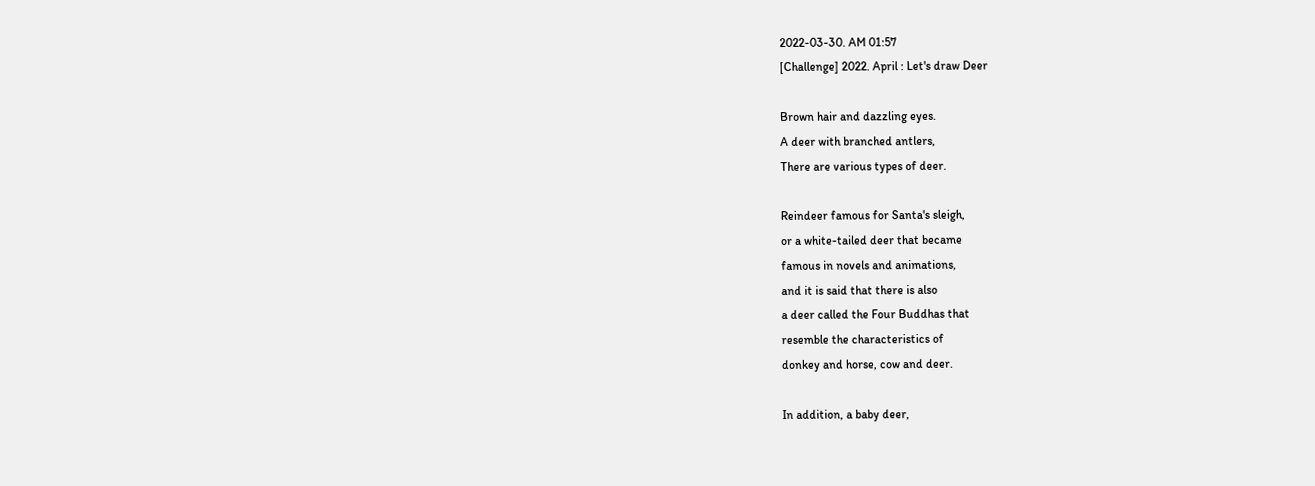2022-03-30. AM 01:57
[Challenge] 2022. April : Let's draw Deer

Brown hair and dazzling eyes.
A deer with branched antlers,
There are various types of deer.

Reindeer famous for Santa's sleigh,
or a white-tailed deer that became
famous in novels and animations,
and it is said that there is also
a deer called the Four Buddhas that
resemble the characteristics of
donkey and horse, cow and deer.

In addition, a baby deer,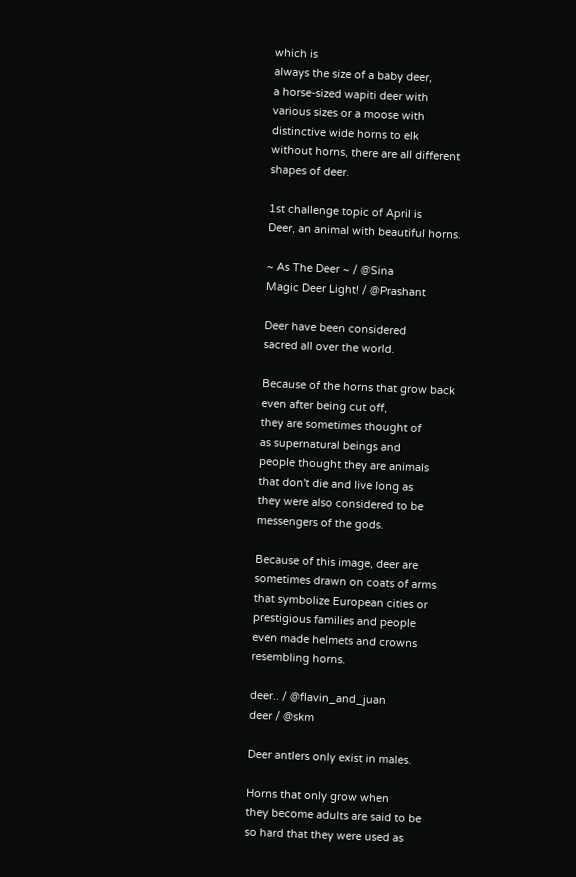which is
always the size of a baby deer,
a horse-sized wapiti deer with
various sizes or a moose with
distinctive wide horns to elk
without horns, there are all different
shapes of deer.

1st challenge topic of April is
Deer, an animal with beautiful horns.

~ As The Deer ~ / @Sina
Magic Deer Light! / @Prashant

Deer have been considered
sacred all over the world.

Because of the horns that grow back
even after being cut off,
they are sometimes thought of
as supernatural beings and
people thought they are animals
that don't die and live long as
they were also considered to be
messengers of the gods.

Because of this image, deer are
sometimes drawn on coats of arms
that symbolize European cities or
prestigious families and people
even made helmets and crowns
resembling horns.

deer.. / @flavin_and_juan
deer / @skm

Deer antlers only exist in males.

Horns that only grow when
they become adults are said to be
so hard that they were used as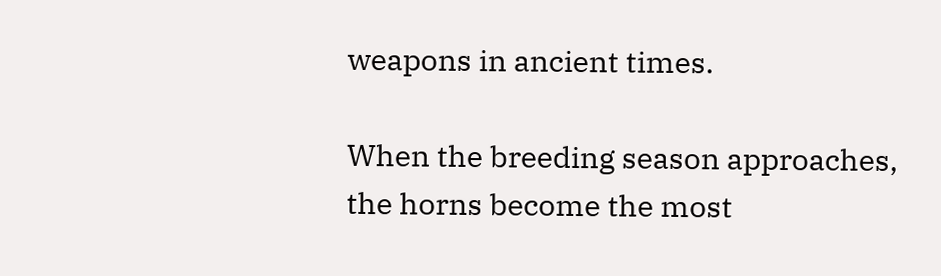weapons in ancient times.

When the breeding season approaches,
the horns become the most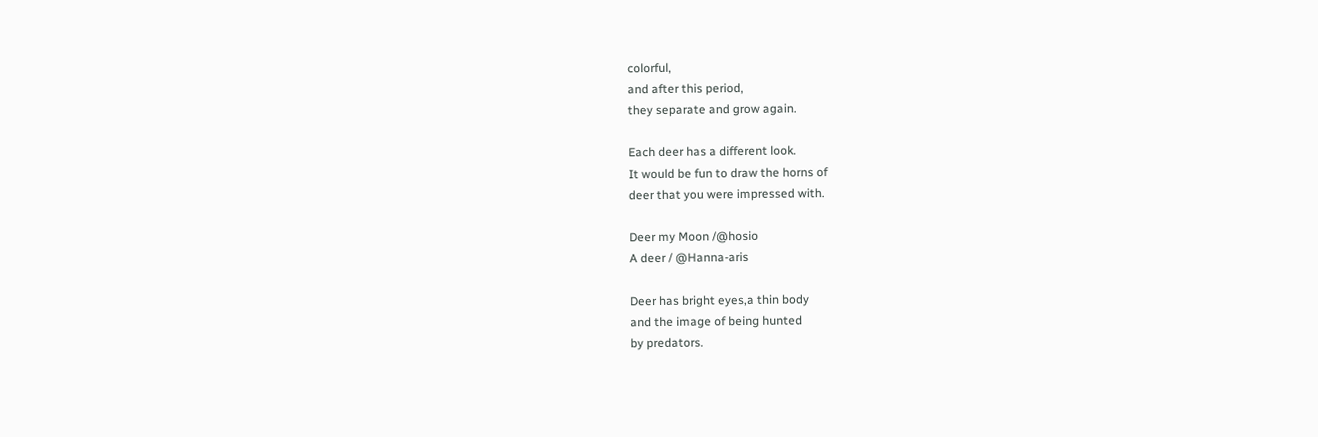colorful,
and after this period,
they separate and grow again.

Each deer has a different look.
It would be fun to draw the horns of
deer that you were impressed with.

Deer my Moon /@hosio
A deer / @Hanna-aris

Deer has bright eyes,a thin body
and the image of being hunted
by predators.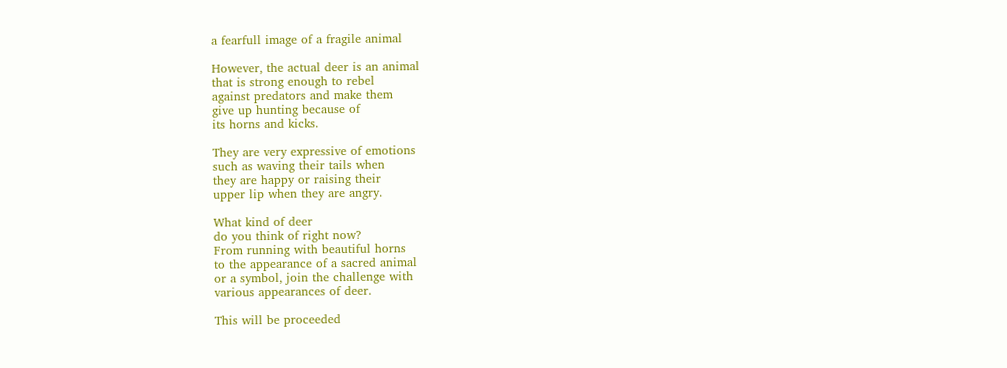a fearfull image of a fragile animal

However, the actual deer is an animal
that is strong enough to rebel
against predators and make them
give up hunting because of
its horns and kicks.

They are very expressive of emotions
such as waving their tails when
they are happy or raising their
upper lip when they are angry.

What kind of deer
do you think of right now?
From running with beautiful horns
to the appearance of a sacred animal
or a symbol, join the challenge with
various appearances of deer.

This will be proceeded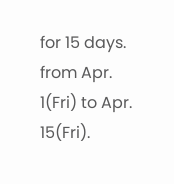for 15 days.
from Apr. 1(Fri) to Apr. 15(Fri).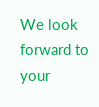We look forward to your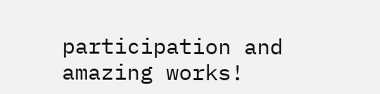participation and amazing works!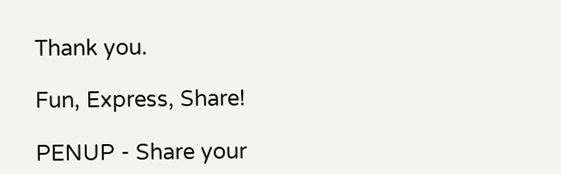Thank you.

Fun, Express, Share!

PENUP - Share your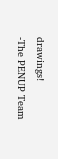drawings!
-The PENUP Team